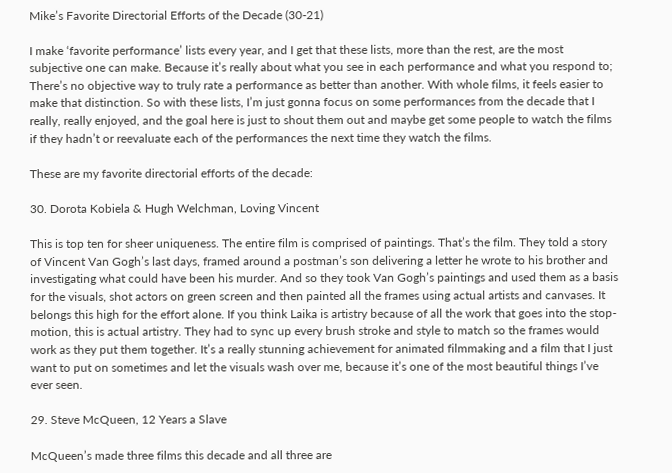Mike’s Favorite Directorial Efforts of the Decade (30-21)

I make ‘favorite performance’ lists every year, and I get that these lists, more than the rest, are the most subjective one can make. Because it’s really about what you see in each performance and what you respond to; There’s no objective way to truly rate a performance as better than another. With whole films, it feels easier to make that distinction. So with these lists, I’m just gonna focus on some performances from the decade that I really, really enjoyed, and the goal here is just to shout them out and maybe get some people to watch the films if they hadn’t or reevaluate each of the performances the next time they watch the films.

These are my favorite directorial efforts of the decade:

30. Dorota Kobiela & Hugh Welchman, Loving Vincent

This is top ten for sheer uniqueness. The entire film is comprised of paintings. That’s the film. They told a story of Vincent Van Gogh’s last days, framed around a postman’s son delivering a letter he wrote to his brother and investigating what could have been his murder. And so they took Van Gogh’s paintings and used them as a basis for the visuals, shot actors on green screen and then painted all the frames using actual artists and canvases. It belongs this high for the effort alone. If you think Laika is artistry because of all the work that goes into the stop-motion, this is actual artistry. They had to sync up every brush stroke and style to match so the frames would work as they put them together. It’s a really stunning achievement for animated filmmaking and a film that I just want to put on sometimes and let the visuals wash over me, because it’s one of the most beautiful things I’ve ever seen.

29. Steve McQueen, 12 Years a Slave

McQueen’s made three films this decade and all three are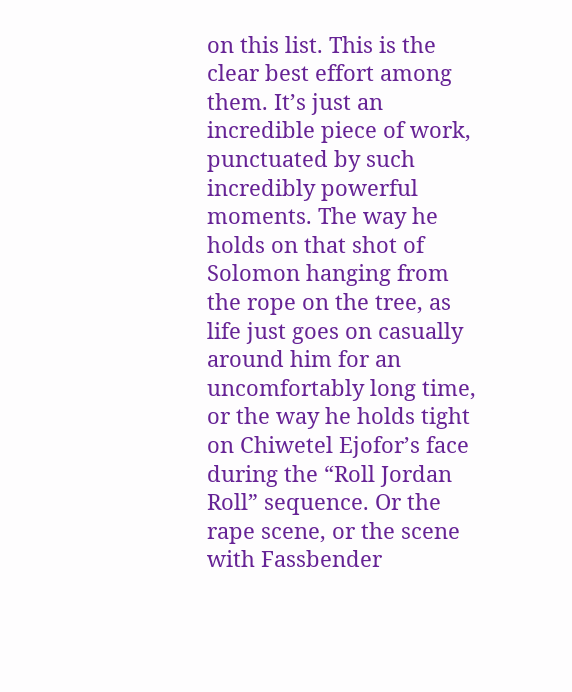on this list. This is the clear best effort among them. It’s just an incredible piece of work, punctuated by such incredibly powerful moments. The way he holds on that shot of Solomon hanging from the rope on the tree, as life just goes on casually around him for an uncomfortably long time, or the way he holds tight on Chiwetel Ejofor’s face during the “Roll Jordan Roll” sequence. Or the rape scene, or the scene with Fassbender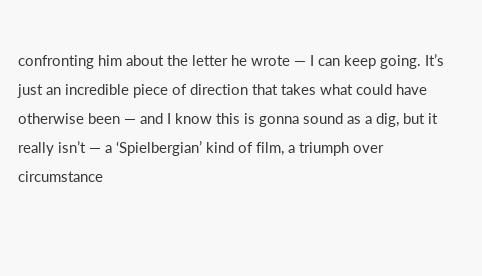confronting him about the letter he wrote — I can keep going. It’s just an incredible piece of direction that takes what could have otherwise been — and I know this is gonna sound as a dig, but it really isn’t — a ‘Spielbergian’ kind of film, a triumph over circumstance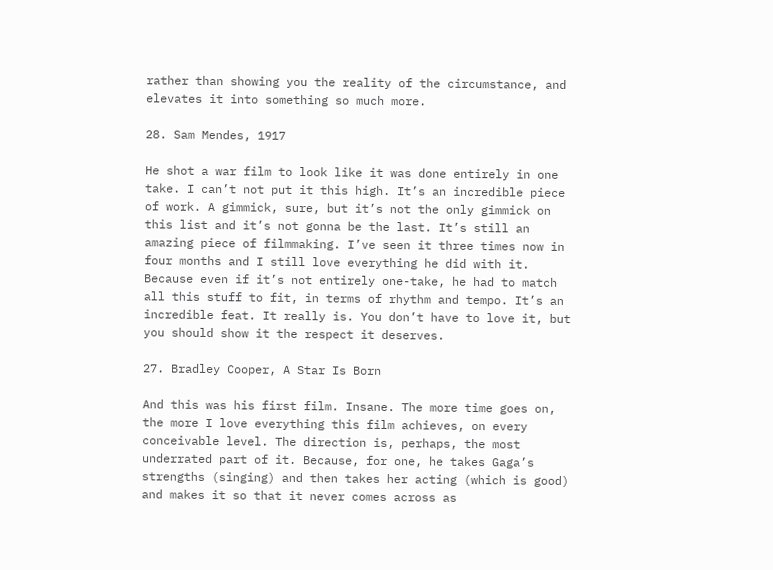rather than showing you the reality of the circumstance, and elevates it into something so much more.

28. Sam Mendes, 1917

He shot a war film to look like it was done entirely in one take. I can’t not put it this high. It’s an incredible piece of work. A gimmick, sure, but it’s not the only gimmick on this list and it’s not gonna be the last. It’s still an amazing piece of filmmaking. I’ve seen it three times now in four months and I still love everything he did with it. Because even if it’s not entirely one-take, he had to match all this stuff to fit, in terms of rhythm and tempo. It’s an incredible feat. It really is. You don’t have to love it, but you should show it the respect it deserves.

27. Bradley Cooper, A Star Is Born

And this was his first film. Insane. The more time goes on, the more I love everything this film achieves, on every conceivable level. The direction is, perhaps, the most underrated part of it. Because, for one, he takes Gaga’s strengths (singing) and then takes her acting (which is good) and makes it so that it never comes across as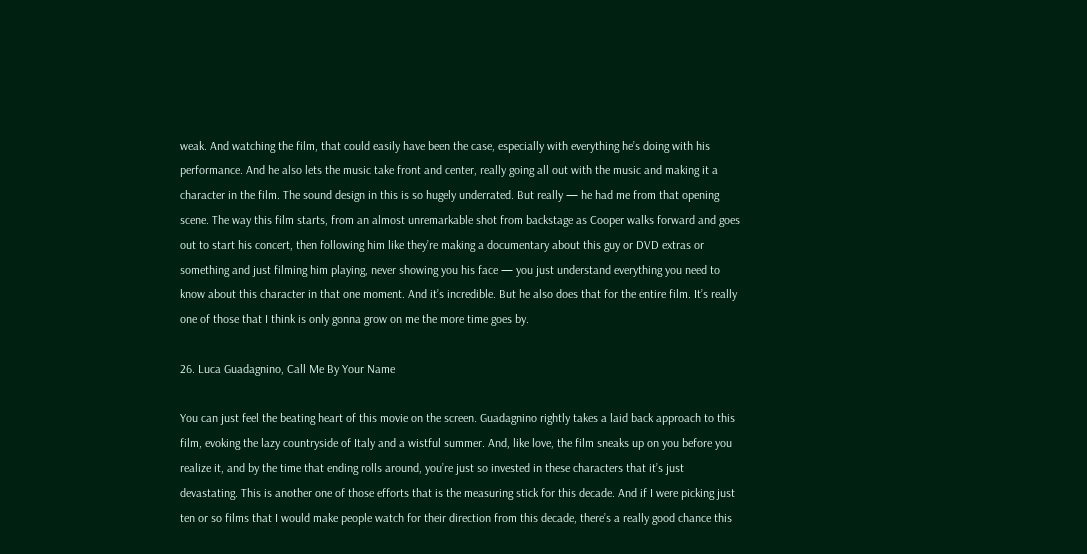weak. And watching the film, that could easily have been the case, especially with everything he’s doing with his performance. And he also lets the music take front and center, really going all out with the music and making it a character in the film. The sound design in this is so hugely underrated. But really — he had me from that opening scene. The way this film starts, from an almost unremarkable shot from backstage as Cooper walks forward and goes out to start his concert, then following him like they’re making a documentary about this guy or DVD extras or something and just filming him playing, never showing you his face — you just understand everything you need to know about this character in that one moment. And it’s incredible. But he also does that for the entire film. It’s really one of those that I think is only gonna grow on me the more time goes by.

26. Luca Guadagnino, Call Me By Your Name

You can just feel the beating heart of this movie on the screen. Guadagnino rightly takes a laid back approach to this film, evoking the lazy countryside of Italy and a wistful summer. And, like love, the film sneaks up on you before you realize it, and by the time that ending rolls around, you’re just so invested in these characters that it’s just devastating. This is another one of those efforts that is the measuring stick for this decade. And if I were picking just ten or so films that I would make people watch for their direction from this decade, there’s a really good chance this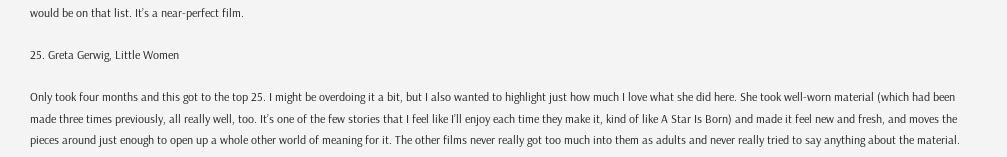would be on that list. It’s a near-perfect film.

25. Greta Gerwig, Little Women

Only took four months and this got to the top 25. I might be overdoing it a bit, but I also wanted to highlight just how much I love what she did here. She took well-worn material (which had been made three times previously, all really well, too. It’s one of the few stories that I feel like I’ll enjoy each time they make it, kind of like A Star Is Born) and made it feel new and fresh, and moves the pieces around just enough to open up a whole other world of meaning for it. The other films never really got too much into them as adults and never really tried to say anything about the material.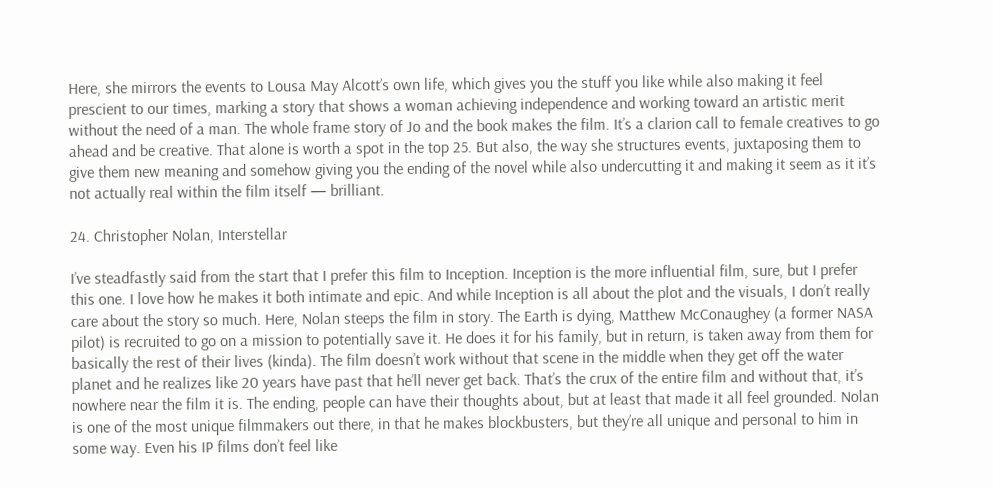Here, she mirrors the events to Lousa May Alcott’s own life, which gives you the stuff you like while also making it feel prescient to our times, marking a story that shows a woman achieving independence and working toward an artistic merit without the need of a man. The whole frame story of Jo and the book makes the film. It’s a clarion call to female creatives to go ahead and be creative. That alone is worth a spot in the top 25. But also, the way she structures events, juxtaposing them to give them new meaning and somehow giving you the ending of the novel while also undercutting it and making it seem as it it’s not actually real within the film itself — brilliant.

24. Christopher Nolan, Interstellar

I’ve steadfastly said from the start that I prefer this film to Inception. Inception is the more influential film, sure, but I prefer this one. I love how he makes it both intimate and epic. And while Inception is all about the plot and the visuals, I don’t really care about the story so much. Here, Nolan steeps the film in story. The Earth is dying, Matthew McConaughey (a former NASA pilot) is recruited to go on a mission to potentially save it. He does it for his family, but in return, is taken away from them for basically the rest of their lives (kinda). The film doesn’t work without that scene in the middle when they get off the water planet and he realizes like 20 years have past that he’ll never get back. That’s the crux of the entire film and without that, it’s nowhere near the film it is. The ending, people can have their thoughts about, but at least that made it all feel grounded. Nolan is one of the most unique filmmakers out there, in that he makes blockbusters, but they’re all unique and personal to him in some way. Even his IP films don’t feel like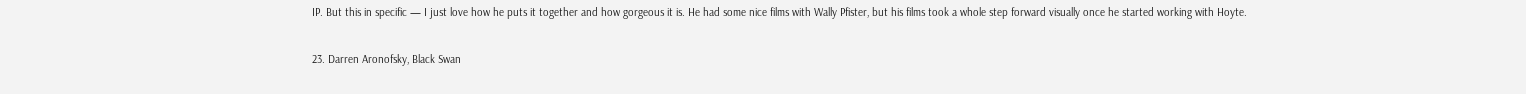IP. But this in specific — I just love how he puts it together and how gorgeous it is. He had some nice films with Wally Pfister, but his films took a whole step forward visually once he started working with Hoyte.

23. Darren Aronofsky, Black Swan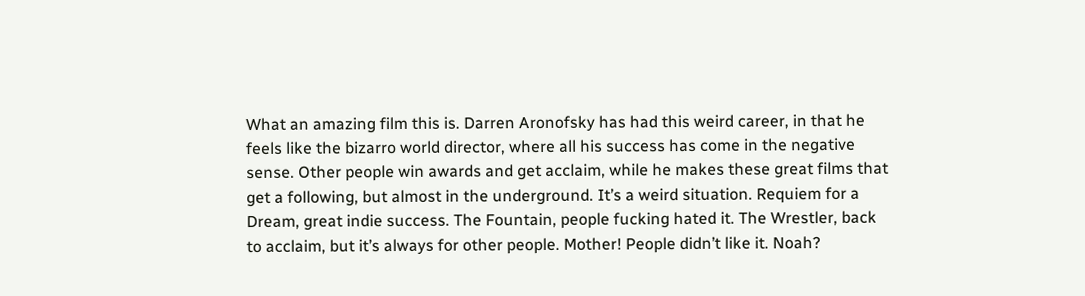What an amazing film this is. Darren Aronofsky has had this weird career, in that he feels like the bizarro world director, where all his success has come in the negative sense. Other people win awards and get acclaim, while he makes these great films that get a following, but almost in the underground. It’s a weird situation. Requiem for a Dream, great indie success. The Fountain, people fucking hated it. The Wrestler, back to acclaim, but it’s always for other people. Mother! People didn’t like it. Noah?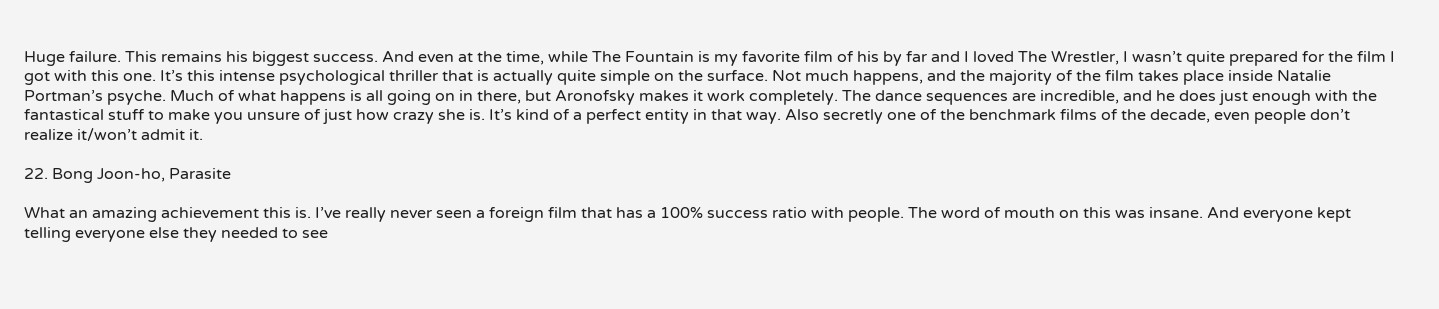Huge failure. This remains his biggest success. And even at the time, while The Fountain is my favorite film of his by far and I loved The Wrestler, I wasn’t quite prepared for the film I got with this one. It’s this intense psychological thriller that is actually quite simple on the surface. Not much happens, and the majority of the film takes place inside Natalie Portman’s psyche. Much of what happens is all going on in there, but Aronofsky makes it work completely. The dance sequences are incredible, and he does just enough with the fantastical stuff to make you unsure of just how crazy she is. It’s kind of a perfect entity in that way. Also secretly one of the benchmark films of the decade, even people don’t realize it/won’t admit it.

22. Bong Joon-ho, Parasite

What an amazing achievement this is. I’ve really never seen a foreign film that has a 100% success ratio with people. The word of mouth on this was insane. And everyone kept telling everyone else they needed to see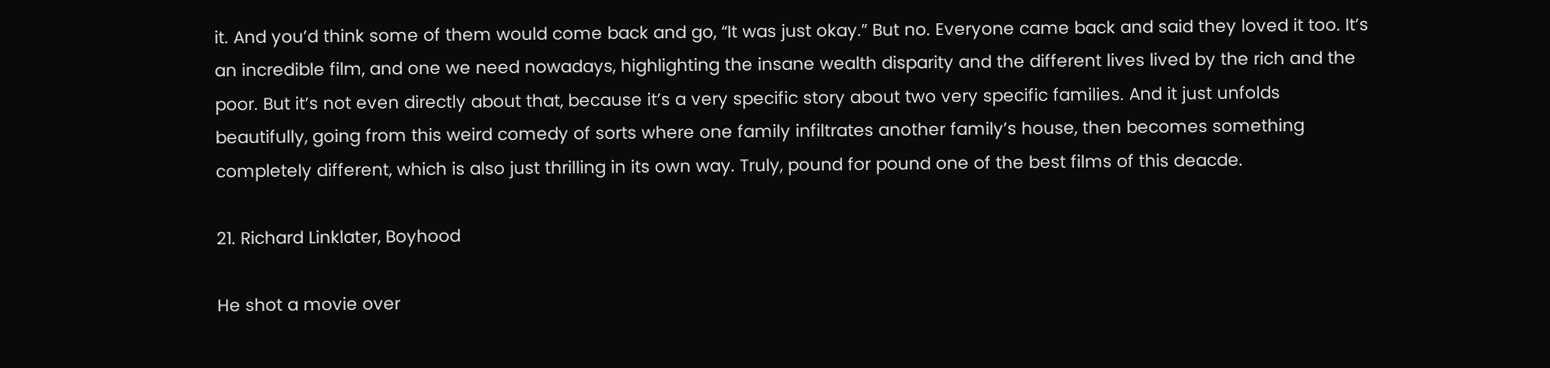it. And you’d think some of them would come back and go, “It was just okay.” But no. Everyone came back and said they loved it too. It’s an incredible film, and one we need nowadays, highlighting the insane wealth disparity and the different lives lived by the rich and the poor. But it’s not even directly about that, because it’s a very specific story about two very specific families. And it just unfolds beautifully, going from this weird comedy of sorts where one family infiltrates another family’s house, then becomes something completely different, which is also just thrilling in its own way. Truly, pound for pound one of the best films of this deacde.

21. Richard Linklater, Boyhood

He shot a movie over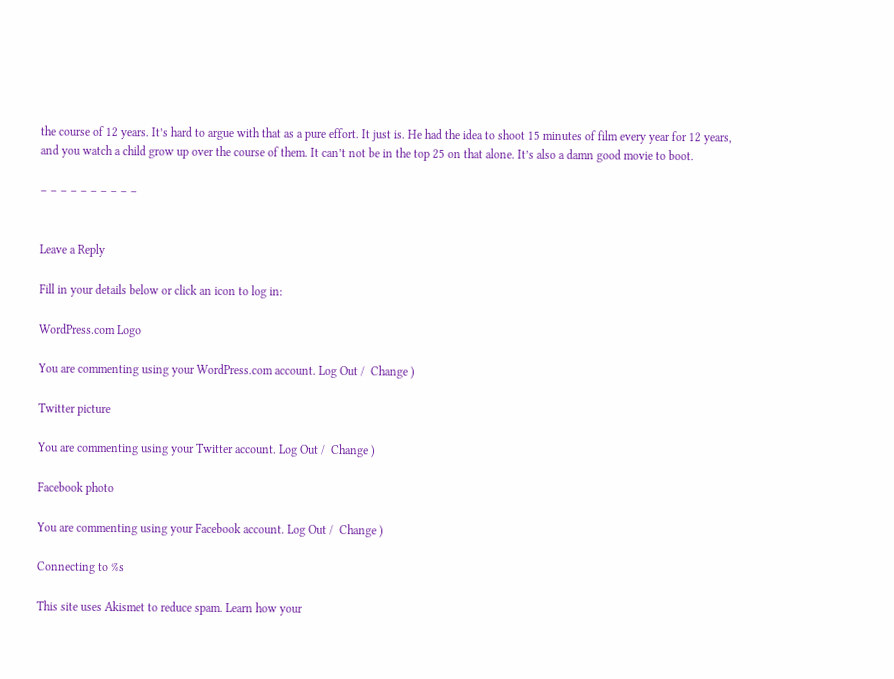the course of 12 years. It’s hard to argue with that as a pure effort. It just is. He had the idea to shoot 15 minutes of film every year for 12 years, and you watch a child grow up over the course of them. It can’t not be in the top 25 on that alone. It’s also a damn good movie to boot.

– – – – – – – – – –


Leave a Reply

Fill in your details below or click an icon to log in:

WordPress.com Logo

You are commenting using your WordPress.com account. Log Out /  Change )

Twitter picture

You are commenting using your Twitter account. Log Out /  Change )

Facebook photo

You are commenting using your Facebook account. Log Out /  Change )

Connecting to %s

This site uses Akismet to reduce spam. Learn how your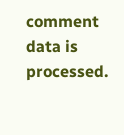comment data is processed.